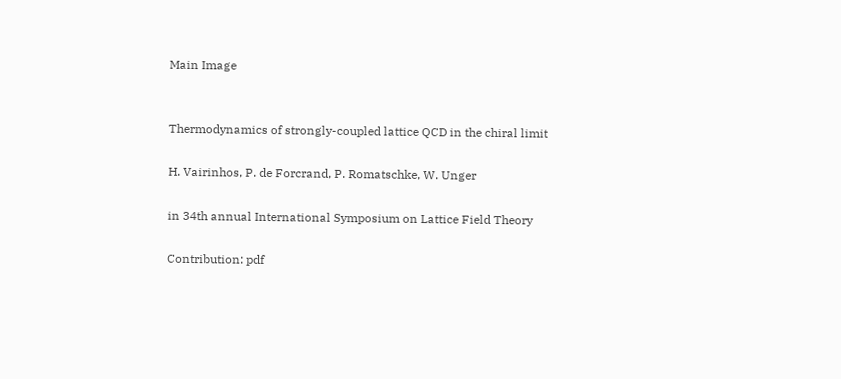Main Image


Thermodynamics of strongly-coupled lattice QCD in the chiral limit

H. Vairinhos, P. de Forcrand, P. Romatschke, W. Unger

in 34th annual International Symposium on Lattice Field Theory

Contribution: pdf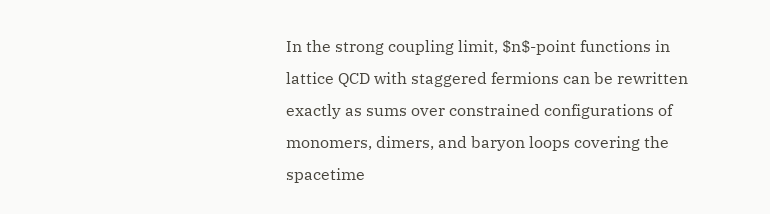In the strong coupling limit, $n$-point functions in lattice QCD with staggered fermions can be rewritten exactly as sums over constrained configurations of monomers, dimers, and baryon loops covering the spacetime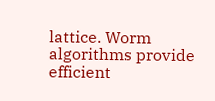lattice. Worm algorithms provide efficient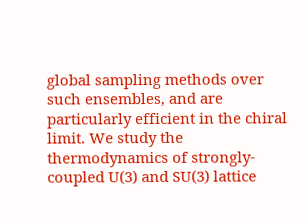global sampling methods over such ensembles, and are particularly efficient in the chiral limit. We study the thermodynamics of strongly-coupled U(3) and SU(3) lattice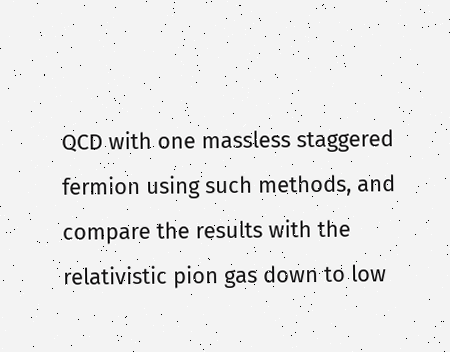QCD with one massless staggered fermion using such methods, and compare the results with the relativistic pion gas down to low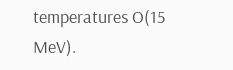temperatures O(15 MeV).